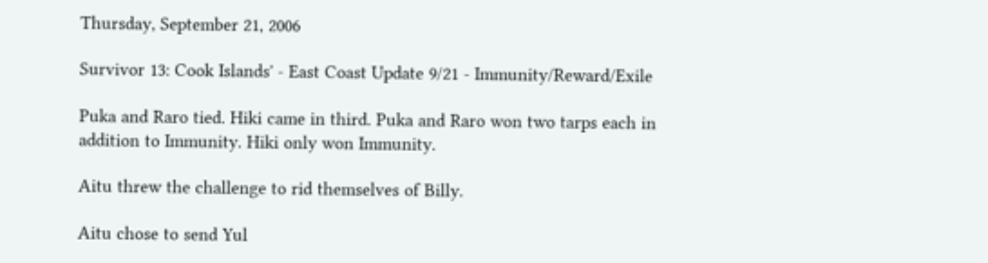Thursday, September 21, 2006

Survivor 13: Cook Islands' - East Coast Update 9/21 - Immunity/Reward/Exile

Puka and Raro tied. Hiki came in third. Puka and Raro won two tarps each in addition to Immunity. Hiki only won Immunity.

Aitu threw the challenge to rid themselves of Billy.

Aitu chose to send Yul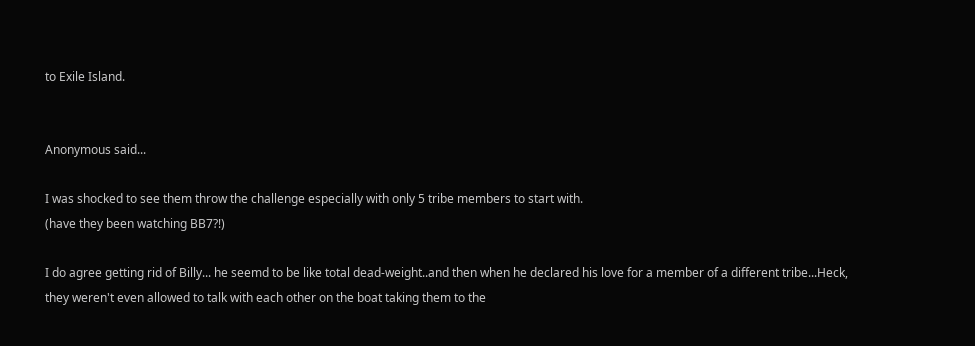to Exile Island.


Anonymous said...

I was shocked to see them throw the challenge especially with only 5 tribe members to start with.
(have they been watching BB7?!)

I do agree getting rid of Billy... he seemd to be like total dead-weight..and then when he declared his love for a member of a different tribe...Heck, they weren't even allowed to talk with each other on the boat taking them to the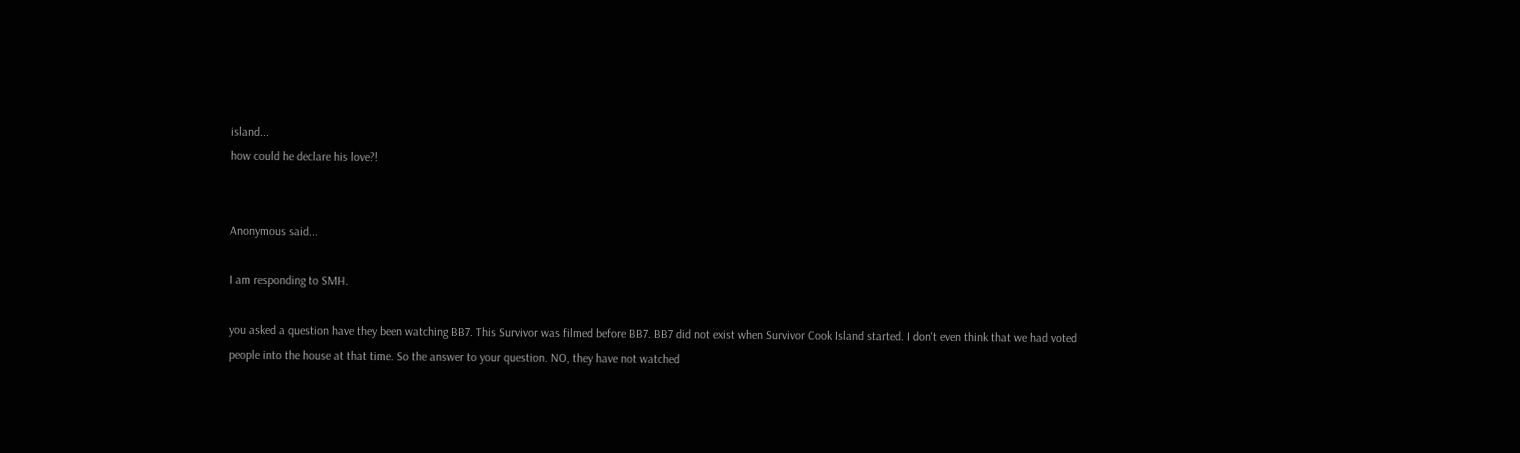island...
how could he declare his love?!


Anonymous said...

I am responding to SMH.

you asked a question have they been watching BB7. This Survivor was filmed before BB7. BB7 did not exist when Survivor Cook Island started. I don't even think that we had voted people into the house at that time. So the answer to your question. NO, they have not watched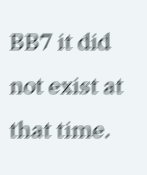BB7 it did not exist at that time.